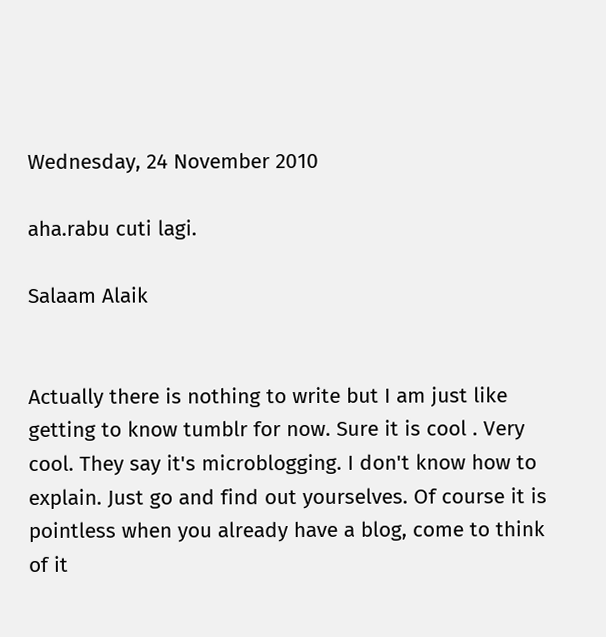Wednesday, 24 November 2010

aha.rabu cuti lagi.

Salaam Alaik


Actually there is nothing to write but I am just like getting to know tumblr for now. Sure it is cool . Very cool. They say it's microblogging. I don't know how to explain. Just go and find out yourselves. Of course it is pointless when you already have a blog, come to think of it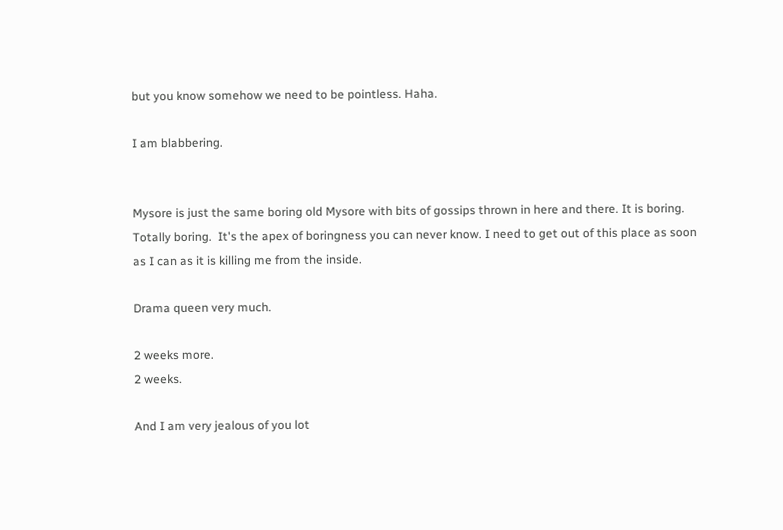but you know somehow we need to be pointless. Haha.

I am blabbering.


Mysore is just the same boring old Mysore with bits of gossips thrown in here and there. It is boring. Totally boring.  It's the apex of boringness you can never know. I need to get out of this place as soon as I can as it is killing me from the inside.

Drama queen very much.

2 weeks more.
2 weeks.

And I am very jealous of you lot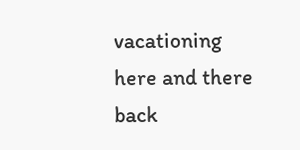vacationing here and there back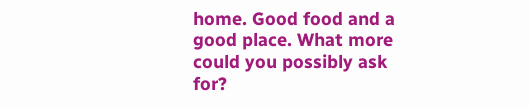home. Good food and a good place. What more could you possibly ask for?